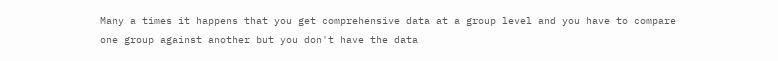Many a times it happens that you get comprehensive data at a group level and you have to compare one group against another but you don't have the data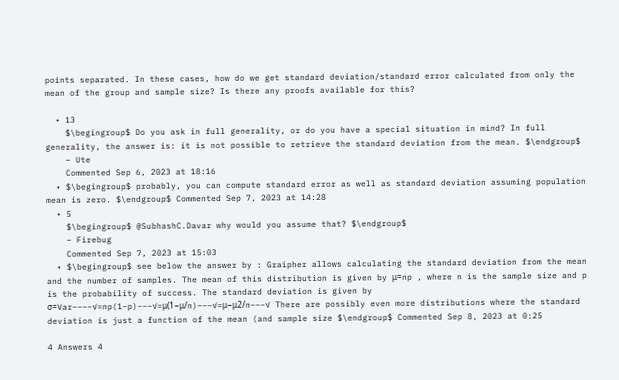points separated. In these cases, how do we get standard deviation/standard error calculated from only the mean of the group and sample size? Is there any proofs available for this?

  • 13
    $\begingroup$ Do you ask in full generality, or do you have a special situation in mind? In full generality, the answer is: it is not possible to retrieve the standard deviation from the mean. $\endgroup$
    – Ute
    Commented Sep 6, 2023 at 18:16
  • $\begingroup$ probably, you can compute standard error as well as standard deviation assuming population mean is zero. $\endgroup$ Commented Sep 7, 2023 at 14:28
  • 5
    $\begingroup$ @SubhashC.Davar why would you assume that? $\endgroup$
    – Firebug
    Commented Sep 7, 2023 at 15:03
  • $\begingroup$ see below the answer by : Graipher allows calculating the standard deviation from the mean and the number of samples. The mean of this distribution is given by μ=np , where n is the sample size and p is the probability of success. The standard deviation is given by σ=Var−−−−√=np(1−p)−−−√=μ(1−μ/n)−−−√=μ−μ2/n−−−√ There are possibly even more distributions where the standard deviation is just a function of the mean (and sample size $\endgroup$ Commented Sep 8, 2023 at 0:25

4 Answers 4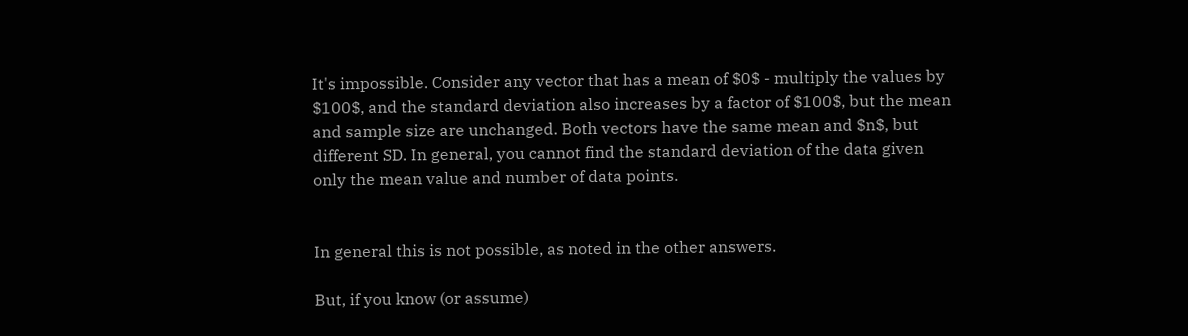It's impossible. Consider any vector that has a mean of $0$ - multiply the values by $100$, and the standard deviation also increases by a factor of $100$, but the mean and sample size are unchanged. Both vectors have the same mean and $n$, but different SD. In general, you cannot find the standard deviation of the data given only the mean value and number of data points.


In general this is not possible, as noted in the other answers.

But, if you know (or assume)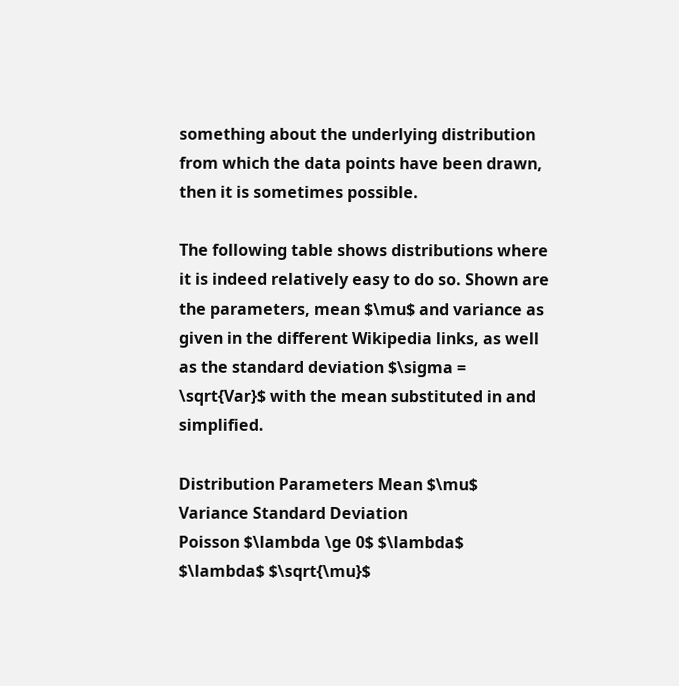something about the underlying distribution from which the data points have been drawn, then it is sometimes possible.

The following table shows distributions where it is indeed relatively easy to do so. Shown are the parameters, mean $\mu$ and variance as given in the different Wikipedia links, as well as the standard deviation $\sigma = \sqrt{Var}$ with the mean substituted in and simplified.

Distribution Parameters Mean $\mu$ Variance Standard Deviation
Poisson $\lambda \ge 0$ $\lambda$ $\lambda$ $\sqrt{\mu}$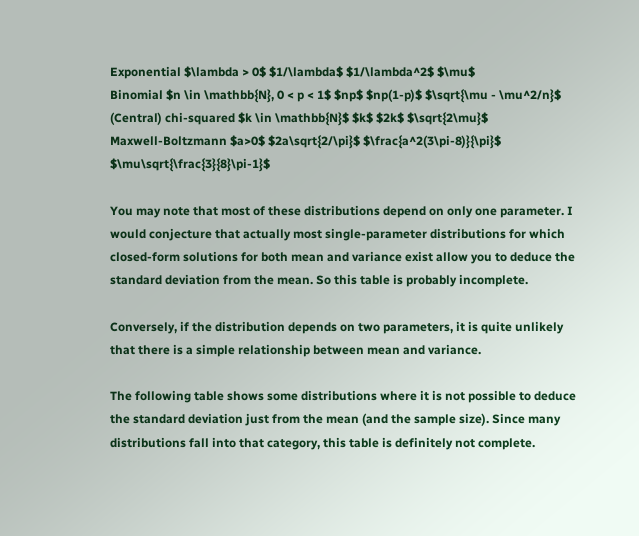Exponential $\lambda > 0$ $1/\lambda$ $1/\lambda^2$ $\mu$
Binomial $n \in \mathbb{N}, 0 < p < 1$ $np$ $np(1-p)$ $\sqrt{\mu - \mu^2/n}$
(Central) chi-squared $k \in \mathbb{N}$ $k$ $2k$ $\sqrt{2\mu}$
Maxwell-Boltzmann $a>0$ $2a\sqrt{2/\pi}$ $\frac{a^2(3\pi-8)}{\pi}$ $\mu\sqrt{\frac{3}{8}\pi-1}$

You may note that most of these distributions depend on only one parameter. I would conjecture that actually most single-parameter distributions for which closed-form solutions for both mean and variance exist allow you to deduce the standard deviation from the mean. So this table is probably incomplete.

Conversely, if the distribution depends on two parameters, it is quite unlikely that there is a simple relationship between mean and variance.

The following table shows some distributions where it is not possible to deduce the standard deviation just from the mean (and the sample size). Since many distributions fall into that category, this table is definitely not complete.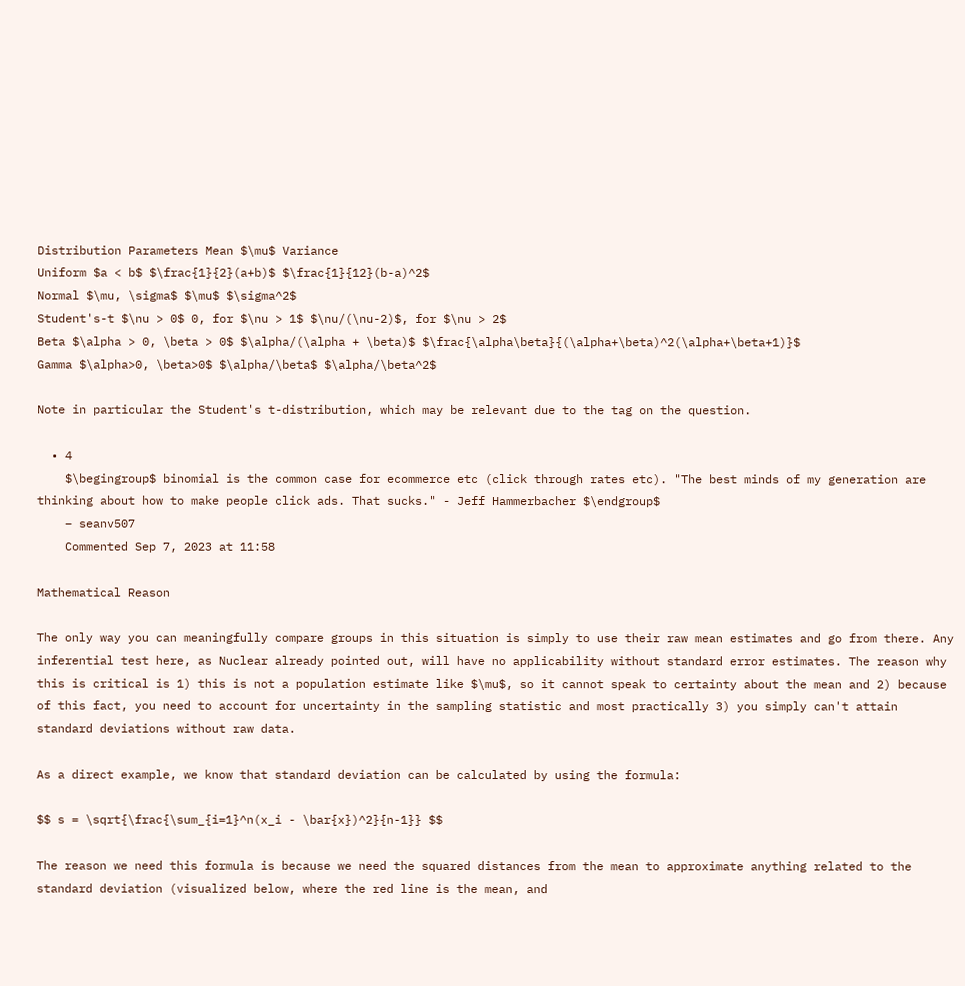Distribution Parameters Mean $\mu$ Variance
Uniform $a < b$ $\frac{1}{2}(a+b)$ $\frac{1}{12}(b-a)^2$
Normal $\mu, \sigma$ $\mu$ $\sigma^2$
Student's-t $\nu > 0$ 0, for $\nu > 1$ $\nu/(\nu-2)$, for $\nu > 2$
Beta $\alpha > 0, \beta > 0$ $\alpha/(\alpha + \beta)$ $\frac{\alpha\beta}{(\alpha+\beta)^2(\alpha+\beta+1)}$
Gamma $\alpha>0, \beta>0$ $\alpha/\beta$ $\alpha/\beta^2$

Note in particular the Student's t-distribution, which may be relevant due to the tag on the question.

  • 4
    $\begingroup$ binomial is the common case for ecommerce etc (click through rates etc). "The best minds of my generation are thinking about how to make people click ads. That sucks." - Jeff Hammerbacher $\endgroup$
    – seanv507
    Commented Sep 7, 2023 at 11:58

Mathematical Reason

The only way you can meaningfully compare groups in this situation is simply to use their raw mean estimates and go from there. Any inferential test here, as Nuclear already pointed out, will have no applicability without standard error estimates. The reason why this is critical is 1) this is not a population estimate like $\mu$, so it cannot speak to certainty about the mean and 2) because of this fact, you need to account for uncertainty in the sampling statistic and most practically 3) you simply can't attain standard deviations without raw data.

As a direct example, we know that standard deviation can be calculated by using the formula:

$$ s = \sqrt{\frac{\sum_{i=1}^n(x_i - \bar{x})^2}{n-1}} $$

The reason we need this formula is because we need the squared distances from the mean to approximate anything related to the standard deviation (visualized below, where the red line is the mean, and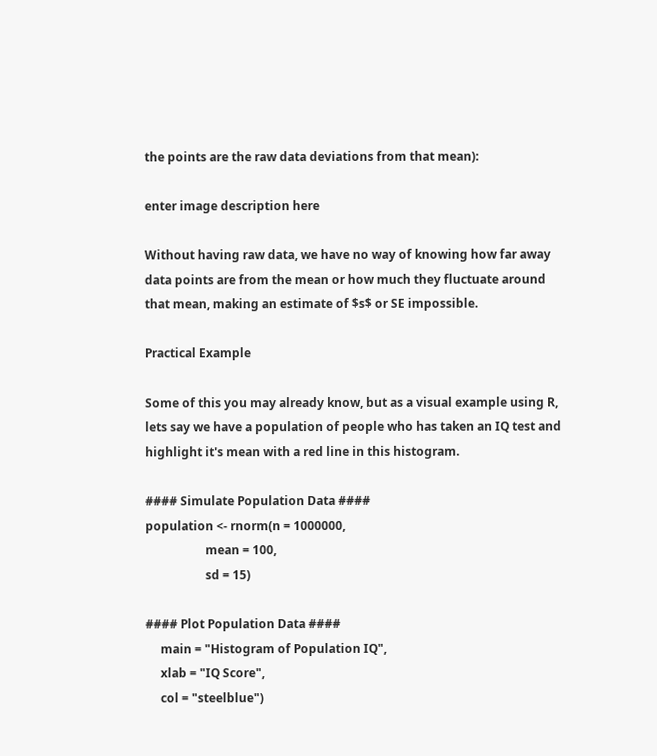the points are the raw data deviations from that mean):

enter image description here

Without having raw data, we have no way of knowing how far away data points are from the mean or how much they fluctuate around that mean, making an estimate of $s$ or SE impossible.

Practical Example

Some of this you may already know, but as a visual example using R, lets say we have a population of people who has taken an IQ test and highlight it's mean with a red line in this histogram.

#### Simulate Population Data ####
population <- rnorm(n = 1000000,
                    mean = 100,
                    sd = 15)

#### Plot Population Data ####
     main = "Histogram of Population IQ",
     xlab = "IQ Score",
     col = "steelblue")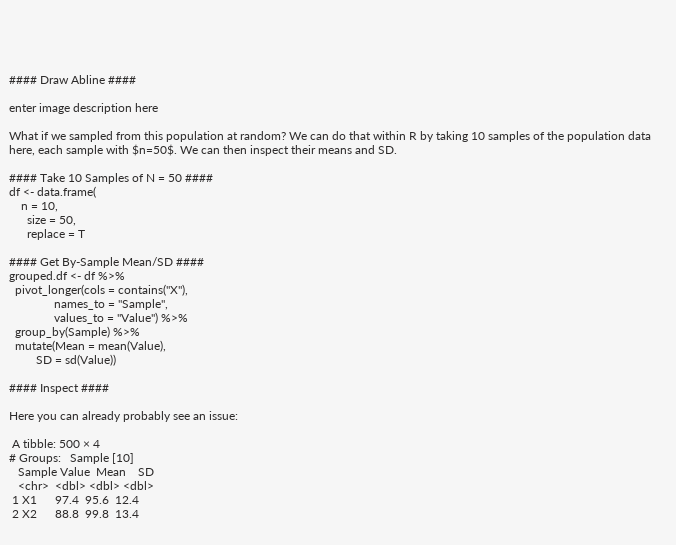#### Draw Abline ####

enter image description here

What if we sampled from this population at random? We can do that within R by taking 10 samples of the population data here, each sample with $n=50$. We can then inspect their means and SD.

#### Take 10 Samples of N = 50 ####
df <- data.frame(
    n = 10,
      size = 50,
      replace = T

#### Get By-Sample Mean/SD ####
grouped.df <- df %>%
  pivot_longer(cols = contains("X"),
               names_to = "Sample",
               values_to = "Value") %>%
  group_by(Sample) %>%
  mutate(Mean = mean(Value),
         SD = sd(Value))

#### Inspect ####

Here you can already probably see an issue:

 A tibble: 500 × 4
# Groups:   Sample [10]
   Sample Value  Mean    SD
   <chr>  <dbl> <dbl> <dbl>
 1 X1      97.4  95.6  12.4
 2 X2      88.8  99.8  13.4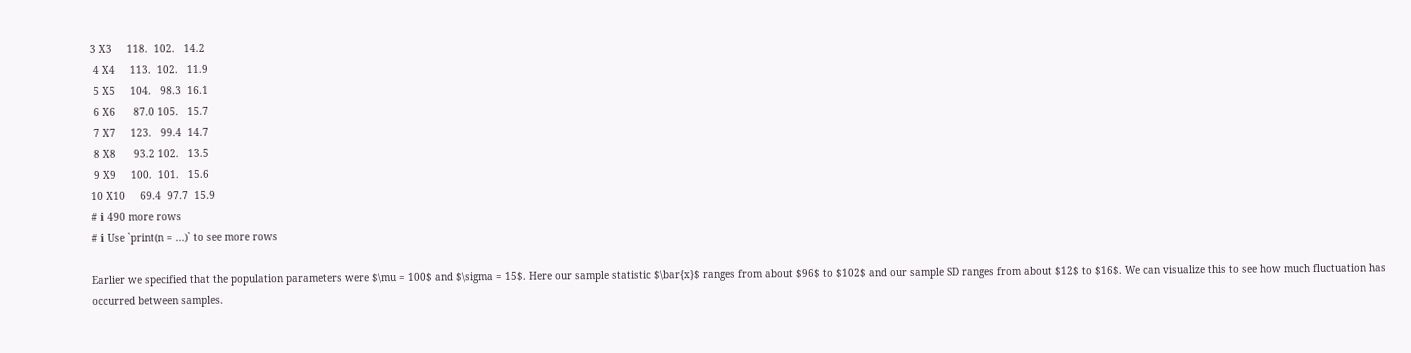3 X3     118.  102.   14.2
 4 X4     113.  102.   11.9
 5 X5     104.   98.3  16.1
 6 X6      87.0 105.   15.7
 7 X7     123.   99.4  14.7
 8 X8      93.2 102.   13.5
 9 X9     100.  101.   15.6
10 X10     69.4  97.7  15.9
# ℹ 490 more rows
# ℹ Use `print(n = ...)` to see more rows

Earlier we specified that the population parameters were $\mu = 100$ and $\sigma = 15$. Here our sample statistic $\bar{x}$ ranges from about $96$ to $102$ and our sample SD ranges from about $12$ to $16$. We can visualize this to see how much fluctuation has occurred between samples.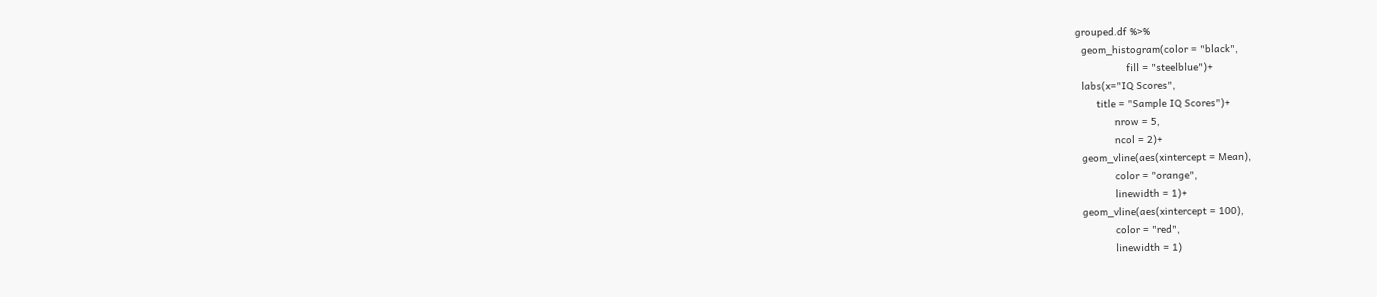grouped.df %>%
  geom_histogram(color = "black",
                 fill = "steelblue")+
  labs(x="IQ Scores",
       title = "Sample IQ Scores")+
             nrow = 5,
             ncol = 2)+
  geom_vline(aes(xintercept = Mean),
             color = "orange",
             linewidth = 1)+
  geom_vline(aes(xintercept = 100),
             color = "red",
             linewidth = 1)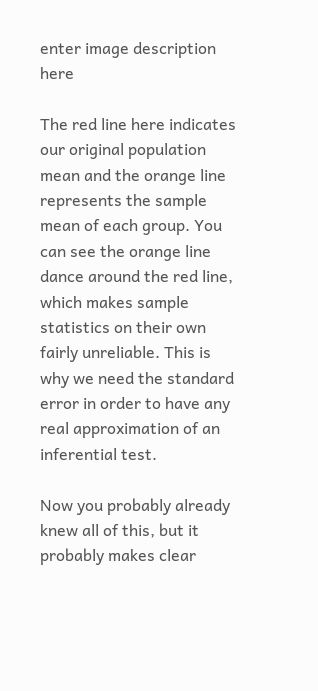enter image description here

The red line here indicates our original population mean and the orange line represents the sample mean of each group. You can see the orange line dance around the red line, which makes sample statistics on their own fairly unreliable. This is why we need the standard error in order to have any real approximation of an inferential test.

Now you probably already knew all of this, but it probably makes clear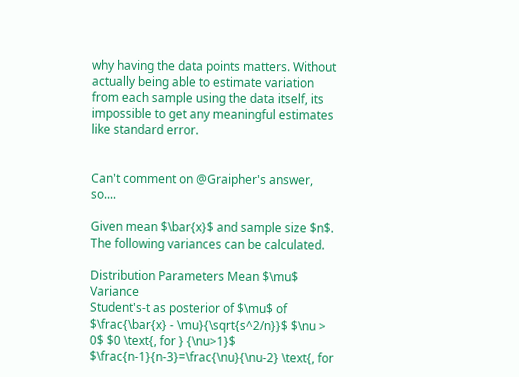why having the data points matters. Without actually being able to estimate variation from each sample using the data itself, its impossible to get any meaningful estimates like standard error.


Can't comment on @Graipher's answer, so....

Given mean $\bar{x}$ and sample size $n$. The following variances can be calculated.

Distribution Parameters Mean $\mu$ Variance
Student's-t as posterior of $\mu$ of $\frac{\bar{x} - \mu}{\sqrt{s^2/n}}$ $\nu > 0$ $0 \text{, for } {\nu>1}$ $\frac{n-1}{n-3}=\frac{\nu}{\nu-2} \text{, for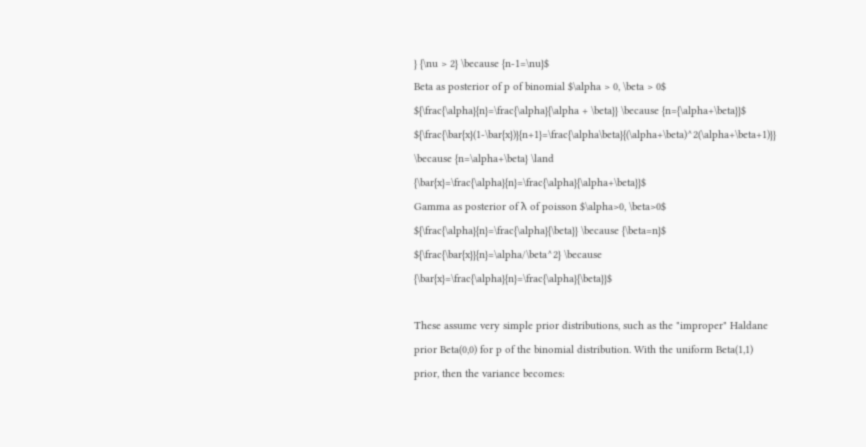} {\nu > 2} \because {n-1=\nu}$
Beta as posterior of p of binomial $\alpha > 0, \beta > 0$ ${\frac{\alpha}{n}=\frac{\alpha}{\alpha + \beta}} \because {n={\alpha+\beta}}$ ${\frac{\bar{x}(1-\bar{x})}{n+1}=\frac{\alpha\beta}{(\alpha+\beta)^2(\alpha+\beta+1)}} \because {n=\alpha+\beta} \land {\bar{x}=\frac{\alpha}{n}=\frac{\alpha}{\alpha+\beta}}$
Gamma as posterior of λ of poisson $\alpha>0, \beta>0$ ${\frac{\alpha}{n}=\frac{\alpha}{\beta}} \because {\beta=n}$ ${\frac{\bar{x}}{n}=\alpha/\beta^2} \because {\bar{x}=\frac{\alpha}{n}=\frac{\alpha}{\beta}}$

These assume very simple prior distributions, such as the "improper" Haldane prior Beta(0,0) for p of the binomial distribution. With the uniform Beta(1,1) prior, then the variance becomes: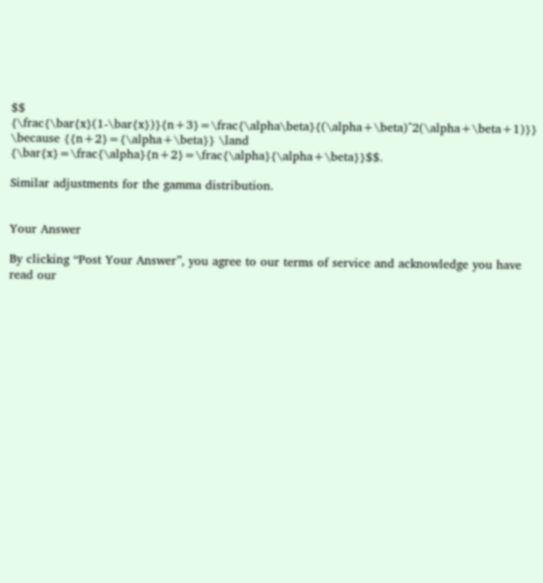$$ {\frac{\bar{x}(1-\bar{x})}{n+3}=\frac{\alpha\beta}{(\alpha+\beta)^2(\alpha+\beta+1)}} \because {{n+2}={\alpha+\beta}} \land {\bar{x}=\frac{\alpha}{n+2}=\frac{\alpha}{\alpha+\beta}}$$.

Similar adjustments for the gamma distribution.


Your Answer

By clicking “Post Your Answer”, you agree to our terms of service and acknowledge you have read our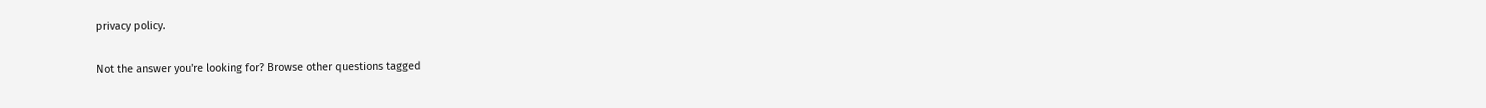privacy policy.

Not the answer you're looking for? Browse other questions tagged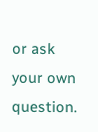or ask your own question.